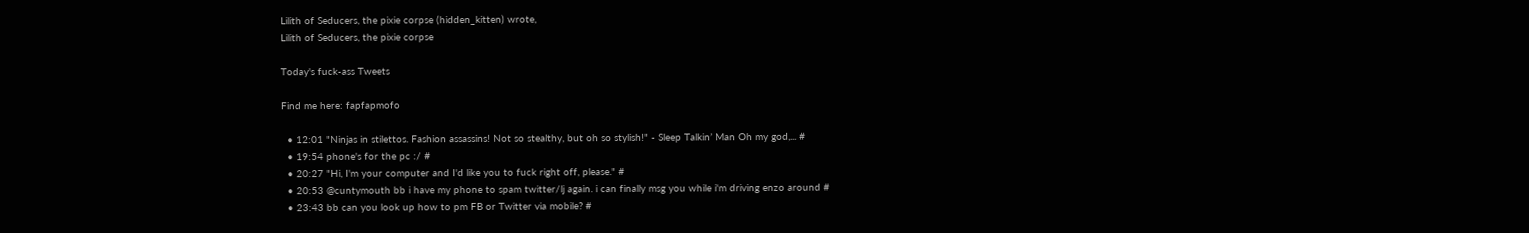Lilith of Seducers, the pixie corpse (hidden_kitten) wrote,
Lilith of Seducers, the pixie corpse

Today's fuck-ass Tweets

Find me here: fapfapmofo

  • 12:01 "Ninjas in stilettos. Fashion assassins! Not so stealthy, but oh so stylish!" - Sleep Talkin’ Man Oh my god,... #
  • 19:54 phone's for the pc :/ #
  • 20:27 "Hi, I'm your computer and I'd like you to fuck right off, please." #
  • 20:53 @cuntymouth bb i have my phone to spam twitter/lj again. i can finally msg you while i'm driving enzo around #
  • 23:43 bb can you look up how to pm FB or Twitter via mobile? #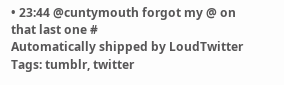• 23:44 @cuntymouth forgot my @ on that last one #
Automatically shipped by LoudTwitter
Tags: tumblr, twitter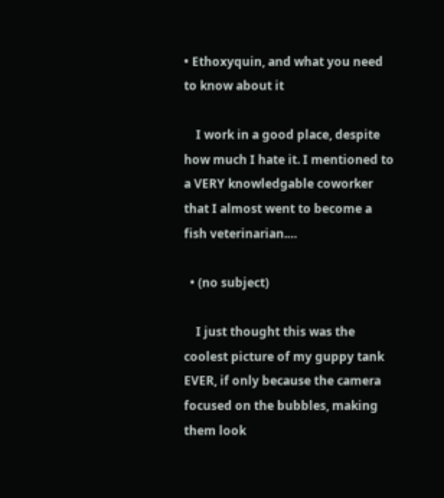• Ethoxyquin, and what you need to know about it

    I work in a good place, despite how much I hate it. I mentioned to a VERY knowledgable coworker that I almost went to become a fish veterinarian.…

  • (no subject)

    I just thought this was the coolest picture of my guppy tank EVER, if only because the camera focused on the bubbles, making them look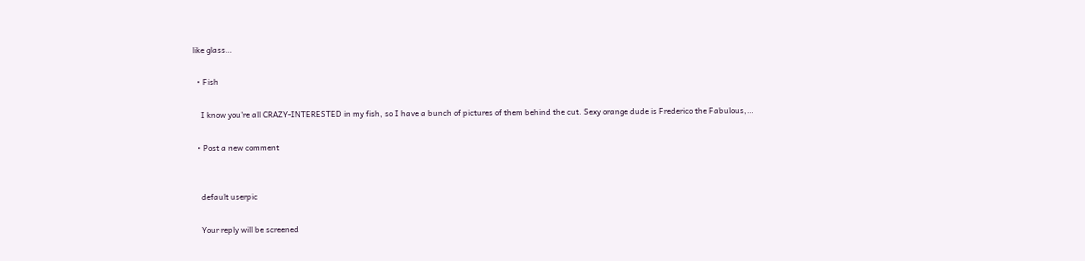like glass…

  • Fish

    I know you're all CRAZY-INTERESTED in my fish, so I have a bunch of pictures of them behind the cut. Sexy orange dude is Frederico the Fabulous,…

  • Post a new comment


    default userpic

    Your reply will be screened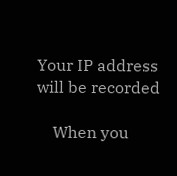Your IP address will be recorded

    When you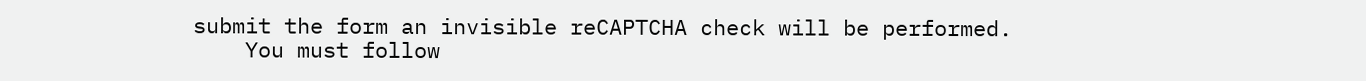submit the form an invisible reCAPTCHA check will be performed.
    You must follow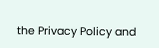the Privacy Policy and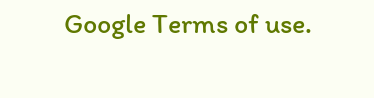Google Terms of use.